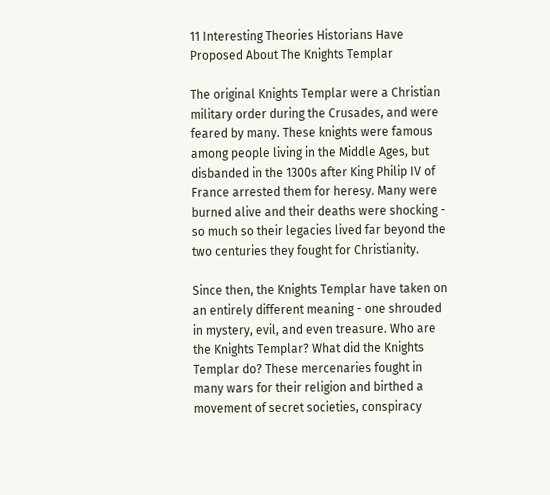11 Interesting Theories Historians Have Proposed About The Knights Templar

The original Knights Templar were a Christian military order during the Crusades, and were feared by many. These knights were famous among people living in the Middle Ages, but disbanded in the 1300s after King Philip IV of France arrested them for heresy. Many were burned alive and their deaths were shocking - so much so their legacies lived far beyond the two centuries they fought for Christianity.

Since then, the Knights Templar have taken on an entirely different meaning - one shrouded in mystery, evil, and even treasure. Who are the Knights Templar? What did the Knights Templar do? These mercenaries fought in many wars for their religion and birthed a movement of secret societies, conspiracy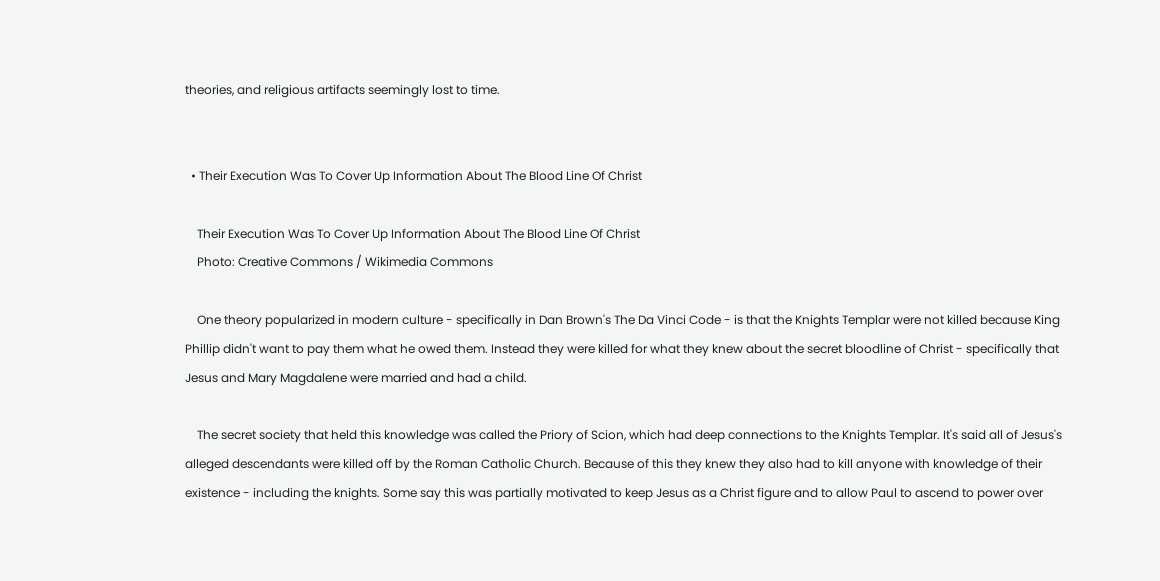theories, and religious artifacts seemingly lost to time.


  • Their Execution Was To Cover Up Information About The Blood Line Of Christ

    Their Execution Was To Cover Up Information About The Blood Line Of Christ
    Photo: Creative Commons / Wikimedia Commons

    One theory popularized in modern culture - specifically in Dan Brown's The Da Vinci Code - is that the Knights Templar were not killed because King Phillip didn't want to pay them what he owed them. Instead they were killed for what they knew about the secret bloodline of Christ - specifically that Jesus and Mary Magdalene were married and had a child.

    The secret society that held this knowledge was called the Priory of Scion, which had deep connections to the Knights Templar. It's said all of Jesus's alleged descendants were killed off by the Roman Catholic Church. Because of this they knew they also had to kill anyone with knowledge of their existence - including the knights. Some say this was partially motivated to keep Jesus as a Christ figure and to allow Paul to ascend to power over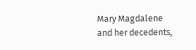Mary Magdalene and her decedents,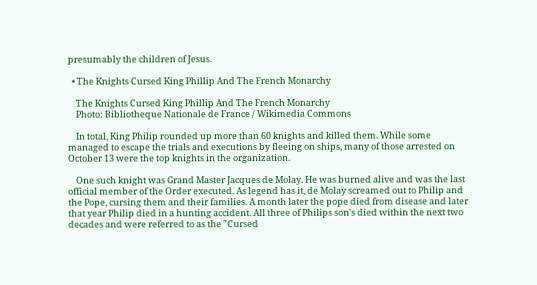presumably the children of Jesus.

  • The Knights Cursed King Phillip And The French Monarchy

    The Knights Cursed King Phillip And The French Monarchy
    Photo: Bibliotheque Nationale de France / Wikimedia Commons

    In total, King Philip rounded up more than 60 knights and killed them. While some managed to escape the trials and executions by fleeing on ships, many of those arrested on October 13 were the top knights in the organization.

    One such knight was Grand Master Jacques de Molay. He was burned alive and was the last official member of the Order executed. As legend has it, de Molay screamed out to Philip and the Pope, cursing them and their families. A month later the pope died from disease and later that year Philip died in a hunting accident. All three of Philips son's died within the next two decades and were referred to as the "Cursed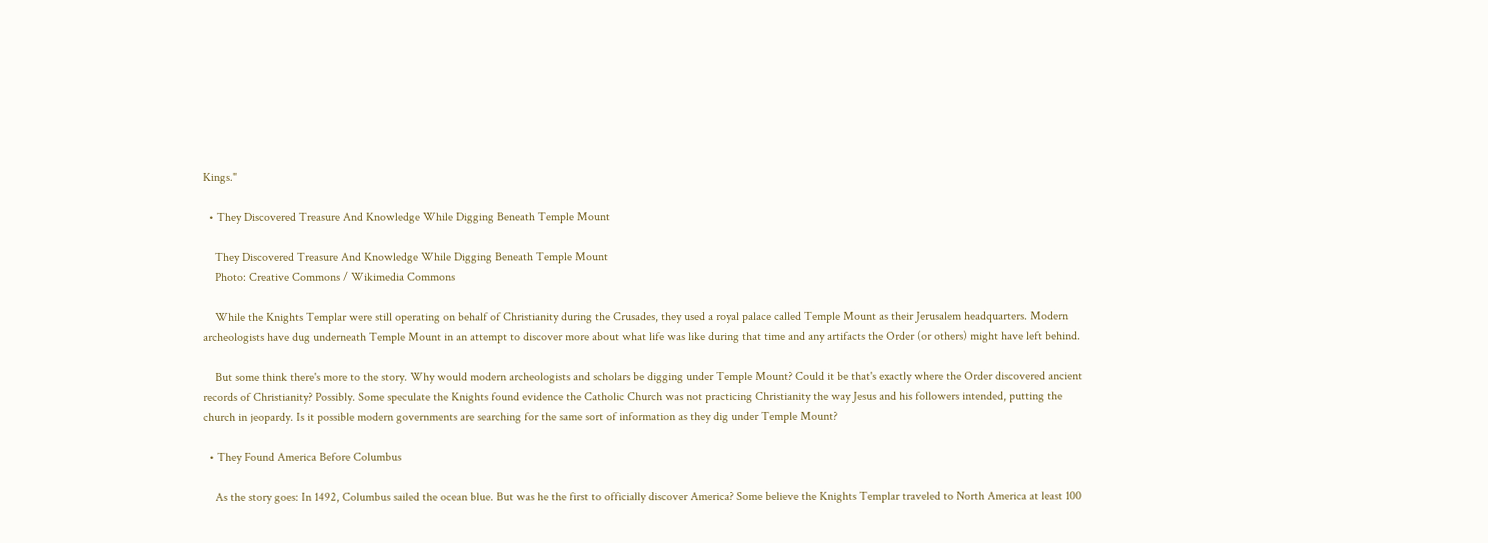Kings."

  • They Discovered Treasure And Knowledge While Digging Beneath Temple Mount

    They Discovered Treasure And Knowledge While Digging Beneath Temple Mount
    Photo: Creative Commons / Wikimedia Commons

    While the Knights Templar were still operating on behalf of Christianity during the Crusades, they used a royal palace called Temple Mount as their Jerusalem headquarters. Modern archeologists have dug underneath Temple Mount in an attempt to discover more about what life was like during that time and any artifacts the Order (or others) might have left behind.

    But some think there's more to the story. Why would modern archeologists and scholars be digging under Temple Mount? Could it be that's exactly where the Order discovered ancient records of Christianity? Possibly. Some speculate the Knights found evidence the Catholic Church was not practicing Christianity the way Jesus and his followers intended, putting the church in jeopardy. Is it possible modern governments are searching for the same sort of information as they dig under Temple Mount?

  • They Found America Before Columbus

    As the story goes: In 1492, Columbus sailed the ocean blue. But was he the first to officially discover America? Some believe the Knights Templar traveled to North America at least 100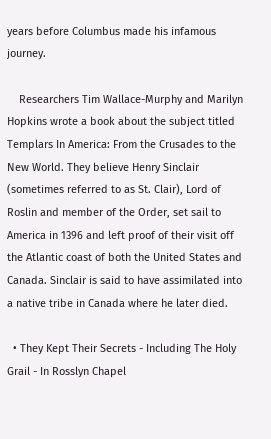years before Columbus made his infamous journey.

    Researchers Tim Wallace-Murphy and Marilyn Hopkins wrote a book about the subject titled Templars In America: From the Crusades to the New World. They believe Henry Sinclair (sometimes referred to as St. Clair), Lord of Roslin and member of the Order, set sail to America in 1396 and left proof of their visit off the Atlantic coast of both the United States and Canada. Sinclair is said to have assimilated into a native tribe in Canada where he later died.

  • They Kept Their Secrets - Including The Holy Grail - In Rosslyn Chapel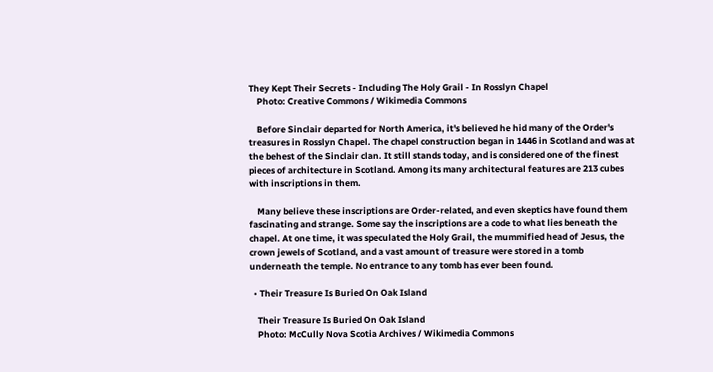They Kept Their Secrets - Including The Holy Grail - In Rosslyn Chapel
    Photo: Creative Commons / Wikimedia Commons

    Before Sinclair departed for North America, it's believed he hid many of the Order's treasures in Rosslyn Chapel. The chapel construction began in 1446 in Scotland and was at the behest of the Sinclair clan. It still stands today, and is considered one of the finest pieces of architecture in Scotland. Among its many architectural features are 213 cubes with inscriptions in them.

    Many believe these inscriptions are Order-related, and even skeptics have found them fascinating and strange. Some say the inscriptions are a code to what lies beneath the chapel. At one time, it was speculated the Holy Grail, the mummified head of Jesus, the crown jewels of Scotland, and a vast amount of treasure were stored in a tomb underneath the temple. No entrance to any tomb has ever been found.

  • Their Treasure Is Buried On Oak Island

    Their Treasure Is Buried On Oak Island
    Photo: McCully Nova Scotia Archives / Wikimedia Commons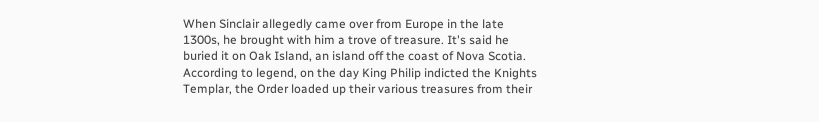When Sinclair allegedly came over from Europe in the late 1300s, he brought with him a trove of treasure. It's said he buried it on Oak Island, an island off the coast of Nova Scotia. According to legend, on the day King Philip indicted the Knights Templar, the Order loaded up their various treasures from their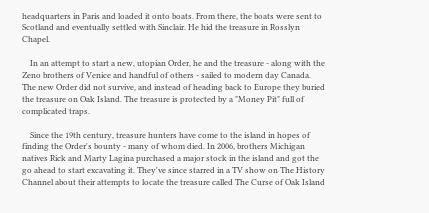headquarters in Paris and loaded it onto boats. From there, the boats were sent to Scotland and eventually settled with Sinclair. He hid the treasure in Rosslyn Chapel.

    In an attempt to start a new, utopian Order, he and the treasure - along with the Zeno brothers of Venice and handful of others - sailed to modern day Canada. The new Order did not survive, and instead of heading back to Europe they buried the treasure on Oak Island. The treasure is protected by a "Money Pit" full of complicated traps.

    Since the 19th century, treasure hunters have come to the island in hopes of finding the Order's bounty - many of whom died. In 2006, brothers Michigan natives Rick and Marty Lagina purchased a major stock in the island and got the go ahead to start excavating it. They've since starred in a TV show on The History Channel about their attempts to locate the treasure called The Curse of Oak Island